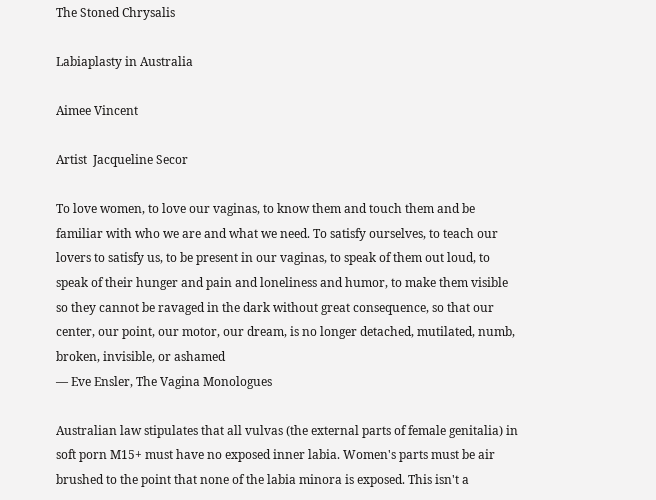The Stoned Chrysalis

Labiaplasty in Australia

Aimee Vincent

Artist  Jacqueline Secor

To love women, to love our vaginas, to know them and touch them and be familiar with who we are and what we need. To satisfy ourselves, to teach our lovers to satisfy us, to be present in our vaginas, to speak of them out loud, to speak of their hunger and pain and loneliness and humor, to make them visible so they cannot be ravaged in the dark without great consequence, so that our center, our point, our motor, our dream, is no longer detached, mutilated, numb, broken, invisible, or ashamed
— Eve Ensler, The Vagina Monologues

Australian law stipulates that all vulvas (the external parts of female genitalia) in soft porn M15+ must have no exposed inner labia. Women's parts must be air brushed to the point that none of the labia minora is exposed. This isn't a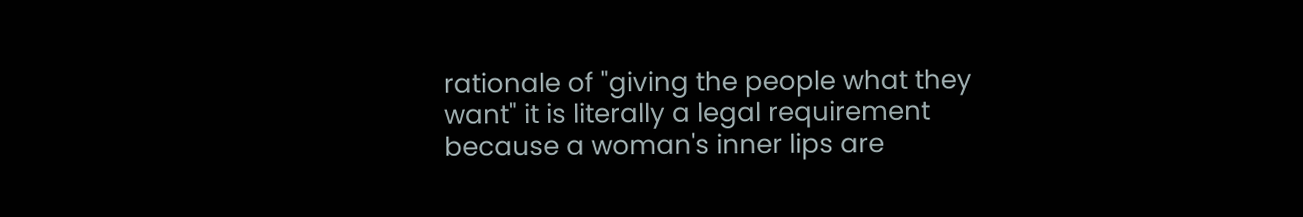rationale of "giving the people what they want" it is literally a legal requirement because a woman's inner lips are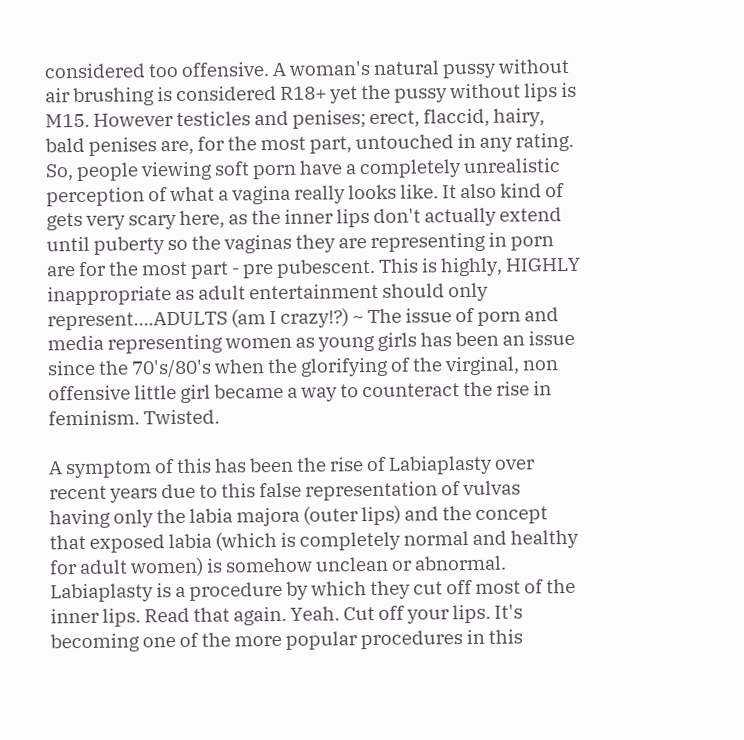considered too offensive. A woman's natural pussy without air brushing is considered R18+ yet the pussy without lips is M15. However testicles and penises; erect, flaccid, hairy, bald penises are, for the most part, untouched in any rating. So, people viewing soft porn have a completely unrealistic perception of what a vagina really looks like. It also kind of gets very scary here, as the inner lips don't actually extend until puberty so the vaginas they are representing in porn are for the most part - pre pubescent. This is highly, HIGHLY inappropriate as adult entertainment should only represent....ADULTS (am I crazy!?) ~ The issue of porn and media representing women as young girls has been an issue since the 70's/80's when the glorifying of the virginal, non offensive little girl became a way to counteract the rise in feminism. Twisted.

A symptom of this has been the rise of Labiaplasty over recent years due to this false representation of vulvas having only the labia majora (outer lips) and the concept that exposed labia (which is completely normal and healthy for adult women) is somehow unclean or abnormal. Labiaplasty is a procedure by which they cut off most of the inner lips. Read that again. Yeah. Cut off your lips. It's becoming one of the more popular procedures in this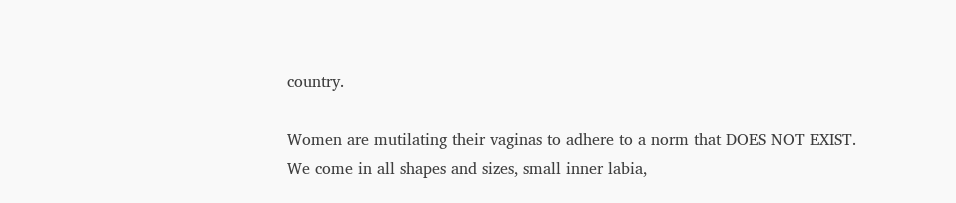country.

Women are mutilating their vaginas to adhere to a norm that DOES NOT EXIST. We come in all shapes and sizes, small inner labia,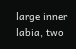large inner labia, two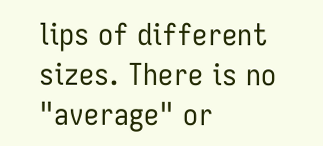lips of different sizes. There is no "average" or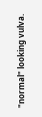"normal" looking vulva.